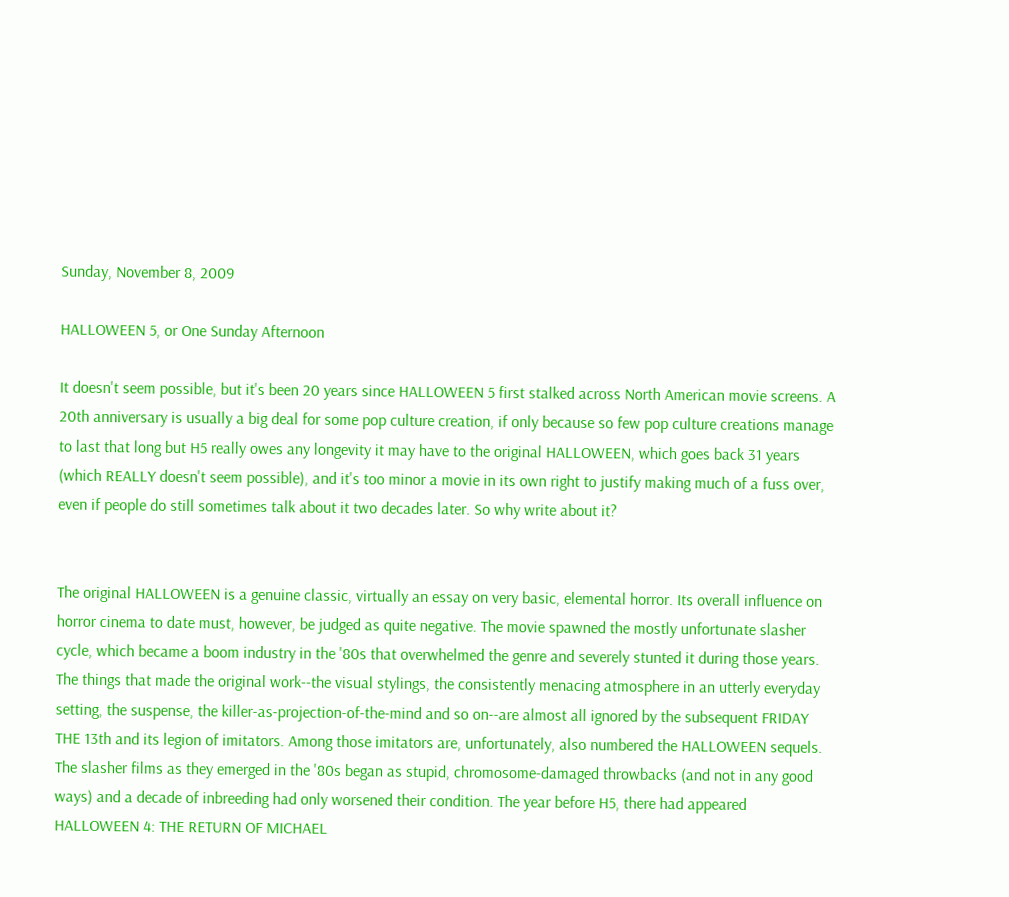Sunday, November 8, 2009

HALLOWEEN 5, or One Sunday Afternoon

It doesn't seem possible, but it's been 20 years since HALLOWEEN 5 first stalked across North American movie screens. A 20th anniversary is usually a big deal for some pop culture creation, if only because so few pop culture creations manage to last that long but H5 really owes any longevity it may have to the original HALLOWEEN, which goes back 31 years (which REALLY doesn't seem possible), and it's too minor a movie in its own right to justify making much of a fuss over, even if people do still sometimes talk about it two decades later. So why write about it?


The original HALLOWEEN is a genuine classic, virtually an essay on very basic, elemental horror. Its overall influence on horror cinema to date must, however, be judged as quite negative. The movie spawned the mostly unfortunate slasher cycle, which became a boom industry in the '80s that overwhelmed the genre and severely stunted it during those years. The things that made the original work--the visual stylings, the consistently menacing atmosphere in an utterly everyday setting, the suspense, the killer-as-projection-of-the-mind and so on--are almost all ignored by the subsequent FRIDAY THE 13th and its legion of imitators. Among those imitators are, unfortunately, also numbered the HALLOWEEN sequels. The slasher films as they emerged in the '80s began as stupid, chromosome-damaged throwbacks (and not in any good ways) and a decade of inbreeding had only worsened their condition. The year before H5, there had appeared HALLOWEEN 4: THE RETURN OF MICHAEL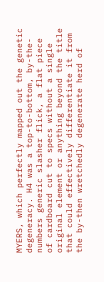MYERS, which perfectly mapped out the genetic degeneracy. H4 was a top-to-bottom, by-the-numbers generic slasher flick, a flat piece of cardboard cut to specs without a single original element or anything beyond the title that could effectively differentiate it from the by-then wretchedly degenerate herd of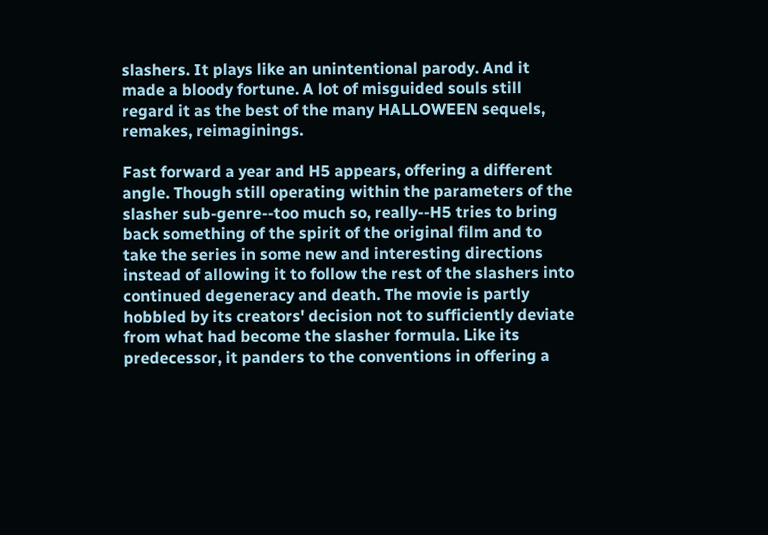slashers. It plays like an unintentional parody. And it made a bloody fortune. A lot of misguided souls still regard it as the best of the many HALLOWEEN sequels, remakes, reimaginings.

Fast forward a year and H5 appears, offering a different angle. Though still operating within the parameters of the slasher sub-genre--too much so, really--H5 tries to bring back something of the spirit of the original film and to take the series in some new and interesting directions instead of allowing it to follow the rest of the slashers into continued degeneracy and death. The movie is partly hobbled by its creators' decision not to sufficiently deviate from what had become the slasher formula. Like its predecessor, it panders to the conventions in offering a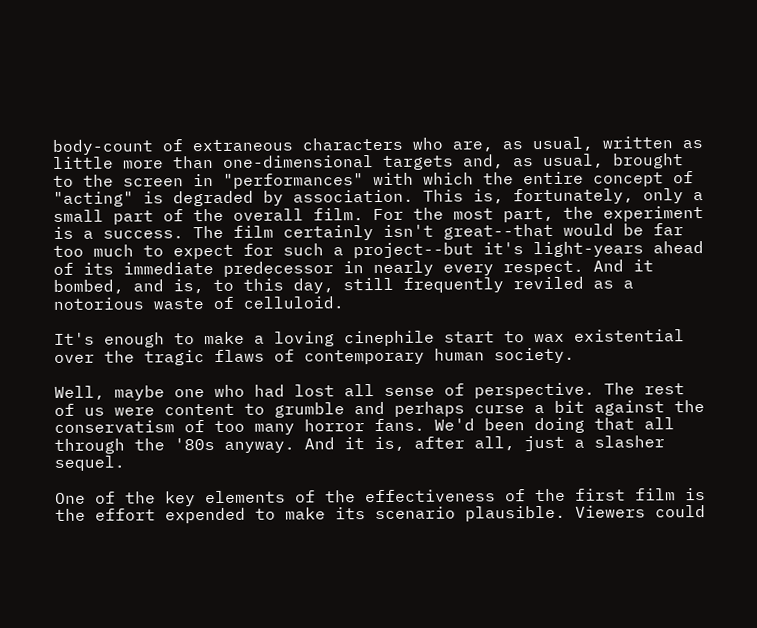body-count of extraneous characters who are, as usual, written as little more than one-dimensional targets and, as usual, brought to the screen in "performances" with which the entire concept of "acting" is degraded by association. This is, fortunately, only a small part of the overall film. For the most part, the experiment is a success. The film certainly isn't great--that would be far too much to expect for such a project--but it's light-years ahead of its immediate predecessor in nearly every respect. And it bombed, and is, to this day, still frequently reviled as a notorious waste of celluloid.

It's enough to make a loving cinephile start to wax existential over the tragic flaws of contemporary human society.

Well, maybe one who had lost all sense of perspective. The rest of us were content to grumble and perhaps curse a bit against the conservatism of too many horror fans. We'd been doing that all through the '80s anyway. And it is, after all, just a slasher sequel.

One of the key elements of the effectiveness of the first film is the effort expended to make its scenario plausible. Viewers could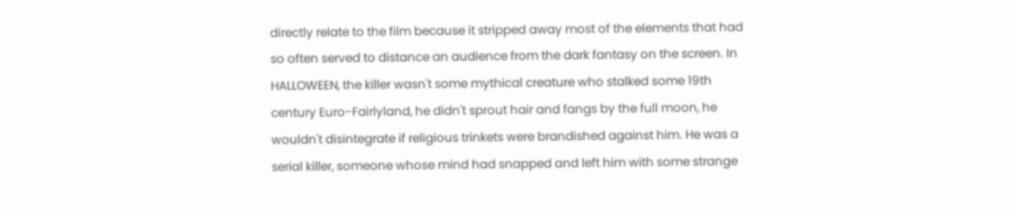directly relate to the film because it stripped away most of the elements that had so often served to distance an audience from the dark fantasy on the screen. In HALLOWEEN, the killer wasn't some mythical creature who stalked some 19th century Euro-Fairlyland, he didn't sprout hair and fangs by the full moon, he wouldn't disintegrate if religious trinkets were brandished against him. He was a serial killer, someone whose mind had snapped and left him with some strange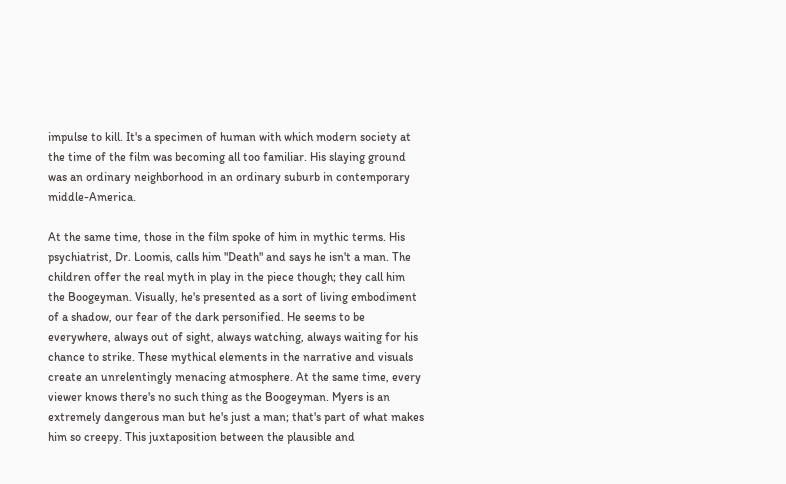impulse to kill. It's a specimen of human with which modern society at the time of the film was becoming all too familiar. His slaying ground was an ordinary neighborhood in an ordinary suburb in contemporary middle-America.

At the same time, those in the film spoke of him in mythic terms. His psychiatrist, Dr. Loomis, calls him "Death" and says he isn't a man. The children offer the real myth in play in the piece though; they call him the Boogeyman. Visually, he's presented as a sort of living embodiment of a shadow, our fear of the dark personified. He seems to be everywhere, always out of sight, always watching, always waiting for his chance to strike. These mythical elements in the narrative and visuals create an unrelentingly menacing atmosphere. At the same time, every viewer knows there's no such thing as the Boogeyman. Myers is an extremely dangerous man but he's just a man; that's part of what makes him so creepy. This juxtaposition between the plausible and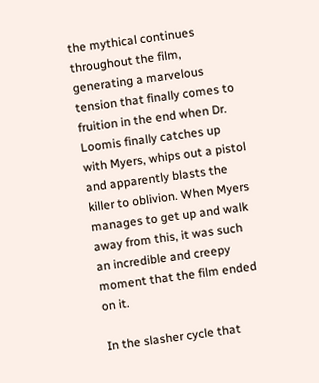the mythical continues throughout the film, generating a marvelous tension that finally comes to fruition in the end when Dr. Loomis finally catches up with Myers, whips out a pistol and apparently blasts the killer to oblivion. When Myers manages to get up and walk away from this, it was such an incredible and creepy moment that the film ended on it.

In the slasher cycle that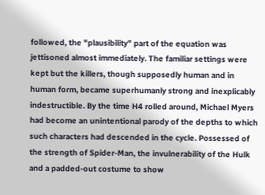followed, the "plausibility" part of the equation was jettisoned almost immediately. The familiar settings were kept but the killers, though supposedly human and in human form, became superhumanly strong and inexplicably indestructible. By the time H4 rolled around, Michael Myers had become an unintentional parody of the depths to which such characters had descended in the cycle. Possessed of the strength of Spider-Man, the invulnerability of the Hulk and a padded-out costume to show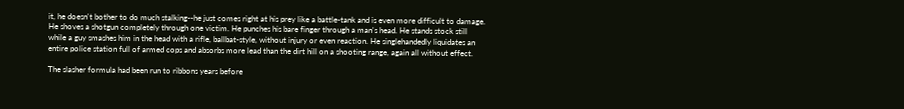it, he doesn't bother to do much stalking--he just comes right at his prey like a battle-tank and is even more difficult to damage. He shoves a shotgun completely through one victim. He punches his bare finger through a man's head. He stands stock still while a guy smashes him in the head with a rifle, ballbat-style, without injury or even reaction. He singlehandedly liquidates an entire police station full of armed cops and absorbs more lead than the dirt hill on a shooting range, again all without effect.

The slasher formula had been run to ribbons years before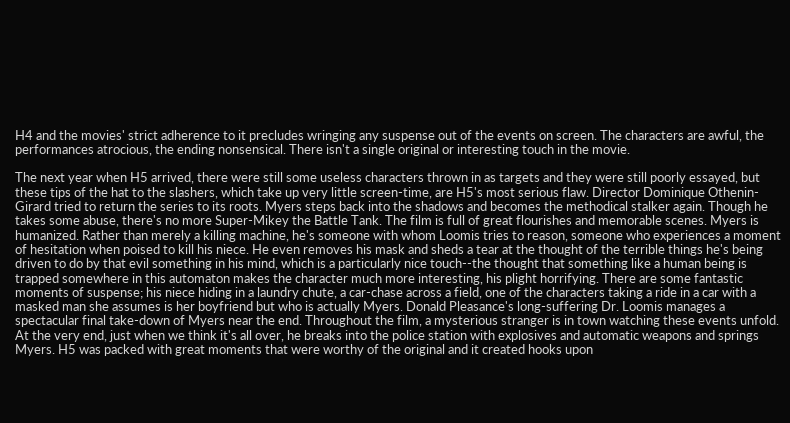H4 and the movies' strict adherence to it precludes wringing any suspense out of the events on screen. The characters are awful, the performances atrocious, the ending nonsensical. There isn't a single original or interesting touch in the movie.

The next year when H5 arrived, there were still some useless characters thrown in as targets and they were still poorly essayed, but these tips of the hat to the slashers, which take up very little screen-time, are H5's most serious flaw. Director Dominique Othenin-Girard tried to return the series to its roots. Myers steps back into the shadows and becomes the methodical stalker again. Though he takes some abuse, there's no more Super-Mikey the Battle Tank. The film is full of great flourishes and memorable scenes. Myers is humanized. Rather than merely a killing machine, he's someone with whom Loomis tries to reason, someone who experiences a moment of hesitation when poised to kill his niece. He even removes his mask and sheds a tear at the thought of the terrible things he's being driven to do by that evil something in his mind, which is a particularly nice touch--the thought that something like a human being is trapped somewhere in this automaton makes the character much more interesting, his plight horrifying. There are some fantastic moments of suspense; his niece hiding in a laundry chute, a car-chase across a field, one of the characters taking a ride in a car with a masked man she assumes is her boyfriend but who is actually Myers. Donald Pleasance's long-suffering Dr. Loomis manages a spectacular final take-down of Myers near the end. Throughout the film, a mysterious stranger is in town watching these events unfold. At the very end, just when we think it's all over, he breaks into the police station with explosives and automatic weapons and springs Myers. H5 was packed with great moments that were worthy of the original and it created hooks upon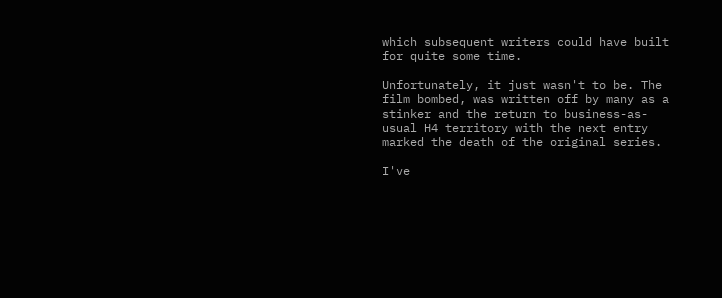which subsequent writers could have built for quite some time.

Unfortunately, it just wasn't to be. The film bombed, was written off by many as a stinker and the return to business-as-usual H4 territory with the next entry marked the death of the original series.

I've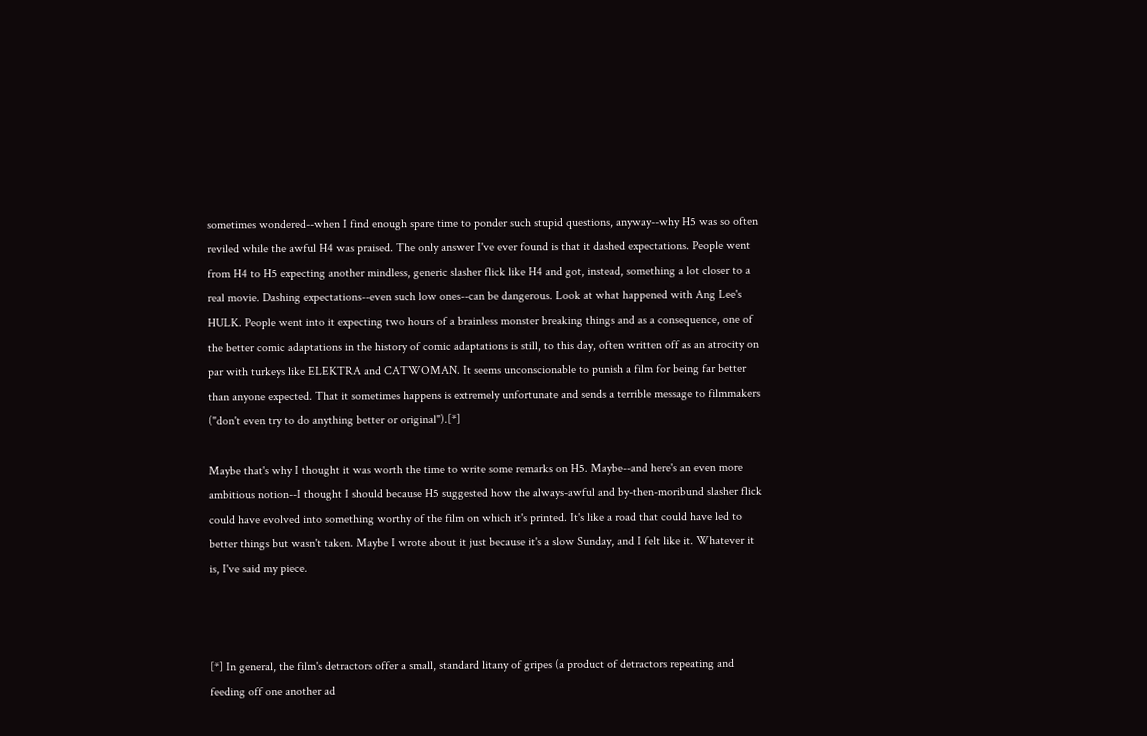sometimes wondered--when I find enough spare time to ponder such stupid questions, anyway--why H5 was so often reviled while the awful H4 was praised. The only answer I've ever found is that it dashed expectations. People went from H4 to H5 expecting another mindless, generic slasher flick like H4 and got, instead, something a lot closer to a real movie. Dashing expectations--even such low ones--can be dangerous. Look at what happened with Ang Lee's HULK. People went into it expecting two hours of a brainless monster breaking things and as a consequence, one of the better comic adaptations in the history of comic adaptations is still, to this day, often written off as an atrocity on par with turkeys like ELEKTRA and CATWOMAN. It seems unconscionable to punish a film for being far better than anyone expected. That it sometimes happens is extremely unfortunate and sends a terrible message to filmmakers ("don't even try to do anything better or original").[*]

Maybe that's why I thought it was worth the time to write some remarks on H5. Maybe--and here's an even more ambitious notion--I thought I should because H5 suggested how the always-awful and by-then-moribund slasher flick could have evolved into something worthy of the film on which it's printed. It's like a road that could have led to better things but wasn't taken. Maybe I wrote about it just because it's a slow Sunday, and I felt like it. Whatever it is, I've said my piece.



[*] In general, the film's detractors offer a small, standard litany of gripes (a product of detractors repeating and feeding off one another ad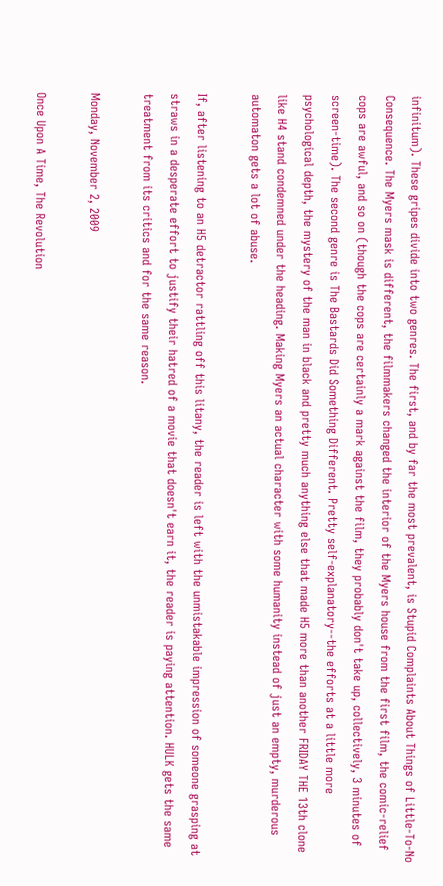infinitum). These gripes divide into two genres. The first, and by far the most prevalent, is Stupid Complaints About Things of Little-To-No Consequence. The Myers mask is different, the filmmakers changed the interior of the Myers house from the first film, the comic-relief cops are awful, and so on (though the cops are certainly a mark against the film, they probably don't take up, collectively, 3 minutes of screen-time). The second genre is The Bastards Did Something Different. Pretty self-explanatory--the efforts at a little more psychological depth, the mystery of the man in black and pretty much anything else that made H5 more than another FRIDAY THE 13th clone like H4 stand condemned under the heading. Making Myers an actual character with some humanity instead of just an empty, murderous automaton gets a lot of abuse.

If, after listening to an H5 detractor rattling off this litany, the reader is left with the unmistakable impression of someone grasping at straws in a desperate effort to justify their hatred of a movie that doesn't earn it, the reader is paying attention. HULK gets the same treatment from its critics and for the same reason.

Monday, November 2, 2009

Once Upon A Time, The Revolution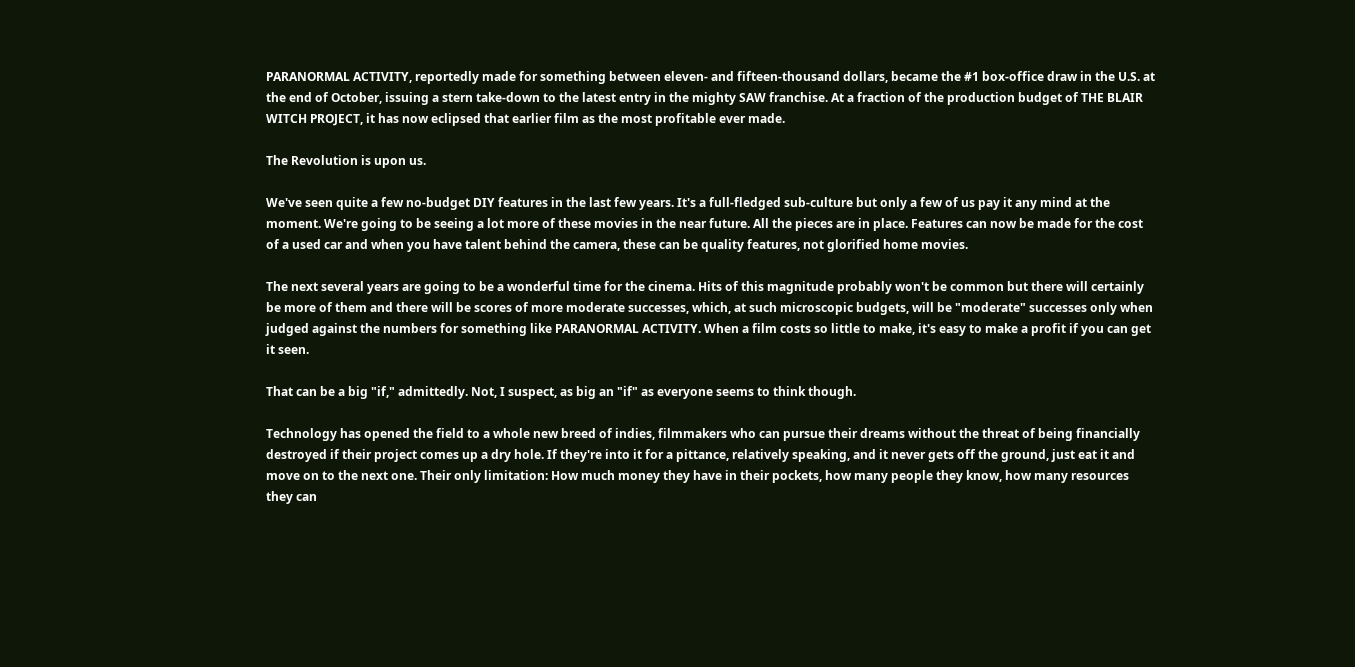PARANORMAL ACTIVITY, reportedly made for something between eleven- and fifteen-thousand dollars, became the #1 box-office draw in the U.S. at the end of October, issuing a stern take-down to the latest entry in the mighty SAW franchise. At a fraction of the production budget of THE BLAIR WITCH PROJECT, it has now eclipsed that earlier film as the most profitable ever made.

The Revolution is upon us.

We've seen quite a few no-budget DIY features in the last few years. It's a full-fledged sub-culture but only a few of us pay it any mind at the moment. We're going to be seeing a lot more of these movies in the near future. All the pieces are in place. Features can now be made for the cost of a used car and when you have talent behind the camera, these can be quality features, not glorified home movies.

The next several years are going to be a wonderful time for the cinema. Hits of this magnitude probably won't be common but there will certainly be more of them and there will be scores of more moderate successes, which, at such microscopic budgets, will be "moderate" successes only when judged against the numbers for something like PARANORMAL ACTIVITY. When a film costs so little to make, it's easy to make a profit if you can get it seen.

That can be a big "if," admittedly. Not, I suspect, as big an "if" as everyone seems to think though.

Technology has opened the field to a whole new breed of indies, filmmakers who can pursue their dreams without the threat of being financially destroyed if their project comes up a dry hole. If they're into it for a pittance, relatively speaking, and it never gets off the ground, just eat it and move on to the next one. Their only limitation: How much money they have in their pockets, how many people they know, how many resources they can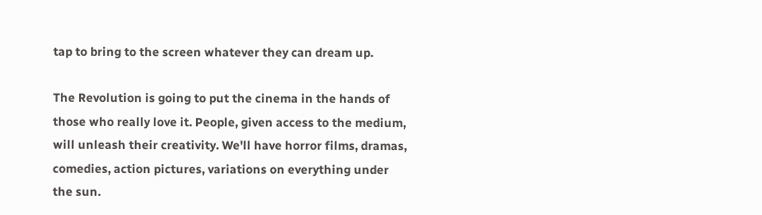tap to bring to the screen whatever they can dream up.

The Revolution is going to put the cinema in the hands of those who really love it. People, given access to the medium, will unleash their creativity. We'll have horror films, dramas, comedies, action pictures, variations on everything under the sun.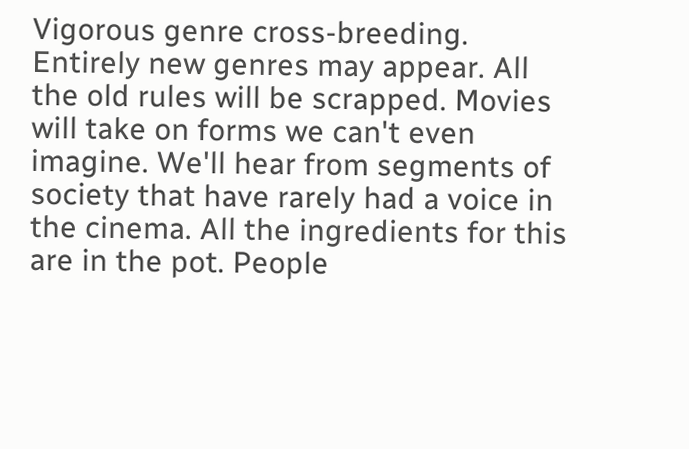Vigorous genre cross-breeding. Entirely new genres may appear. All the old rules will be scrapped. Movies will take on forms we can't even imagine. We'll hear from segments of society that have rarely had a voice in the cinema. All the ingredients for this are in the pot. People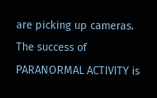are picking up cameras. The success of PARANORMAL ACTIVITY is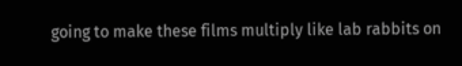going to make these films multiply like lab rabbits on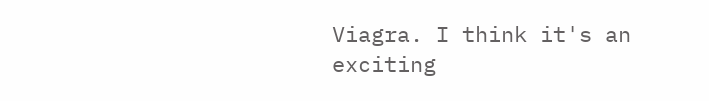Viagra. I think it's an exciting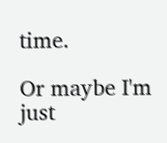time.

Or maybe I'm just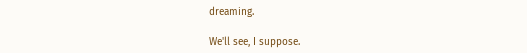dreaming.

We'll see, I suppose.